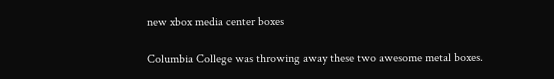new xbox media center boxes

Columbia College was throwing away these two awesome metal boxes.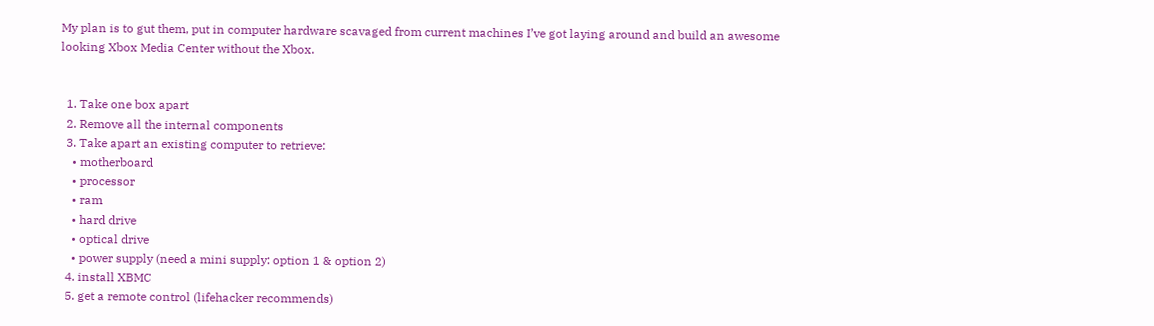My plan is to gut them, put in computer hardware scavaged from current machines I’ve got laying around and build an awesome looking Xbox Media Center without the Xbox.


  1. Take one box apart
  2. Remove all the internal components
  3. Take apart an existing computer to retrieve:
    • motherboard
    • processor
    • ram
    • hard drive
    • optical drive
    • power supply (need a mini supply: option 1 & option 2)
  4. install XBMC
  5. get a remote control (lifehacker recommends)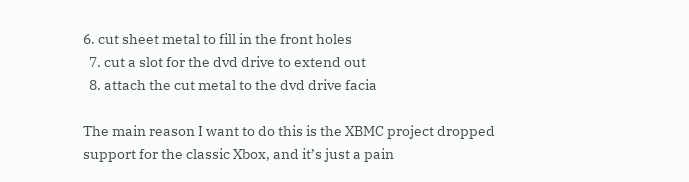6. cut sheet metal to fill in the front holes
  7. cut a slot for the dvd drive to extend out
  8. attach the cut metal to the dvd drive facia

The main reason I want to do this is the XBMC project dropped support for the classic Xbox, and it’s just a pain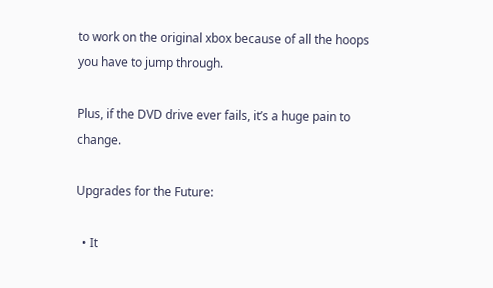to work on the original xbox because of all the hoops you have to jump through.

Plus, if the DVD drive ever fails, it’s a huge pain to change.

Upgrades for the Future:

  • It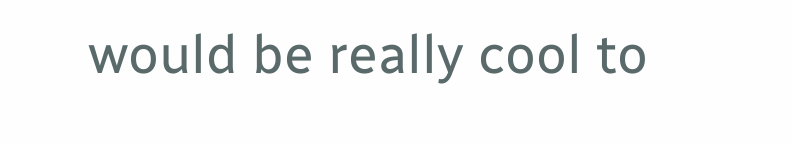would be really cool to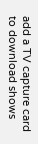add a TV capture card to download shows